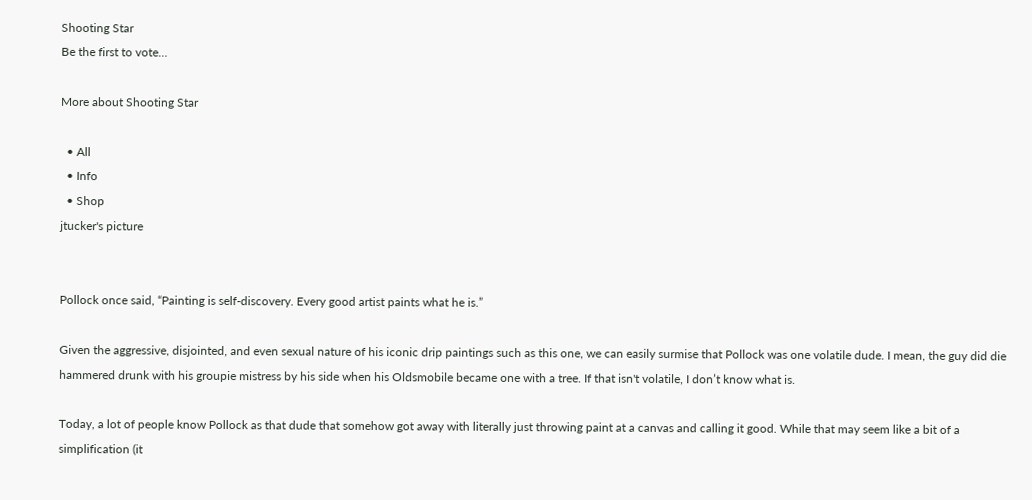Shooting Star
Be the first to vote…

More about Shooting Star

  • All
  • Info
  • Shop
jtucker's picture


Pollock once said, “Painting is self-discovery. Every good artist paints what he is.”

Given the aggressive, disjointed, and even sexual nature of his iconic drip paintings such as this one, we can easily surmise that Pollock was one volatile dude. I mean, the guy did die hammered drunk with his groupie mistress by his side when his Oldsmobile became one with a tree. If that isn't volatile, I don’t know what is.

Today, a lot of people know Pollock as that dude that somehow got away with literally just throwing paint at a canvas and calling it good. While that may seem like a bit of a simplification (it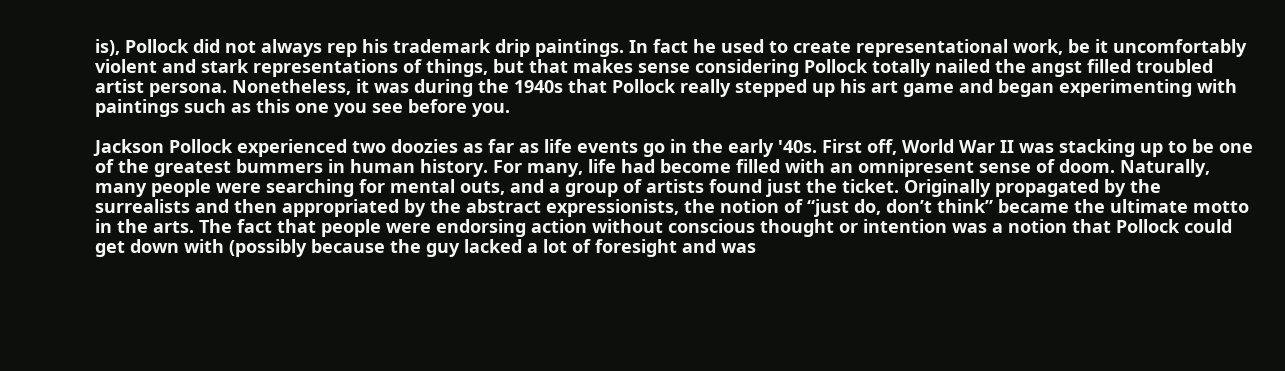is), Pollock did not always rep his trademark drip paintings. In fact he used to create representational work, be it uncomfortably violent and stark representations of things, but that makes sense considering Pollock totally nailed the angst filled troubled artist persona. Nonetheless, it was during the 1940s that Pollock really stepped up his art game and began experimenting with paintings such as this one you see before you.

Jackson Pollock experienced two doozies as far as life events go in the early '40s. First off, World War II was stacking up to be one of the greatest bummers in human history. For many, life had become filled with an omnipresent sense of doom. Naturally, many people were searching for mental outs, and a group of artists found just the ticket. Originally propagated by the surrealists and then appropriated by the abstract expressionists, the notion of “just do, don’t think” became the ultimate motto in the arts. The fact that people were endorsing action without conscious thought or intention was a notion that Pollock could get down with (possibly because the guy lacked a lot of foresight and was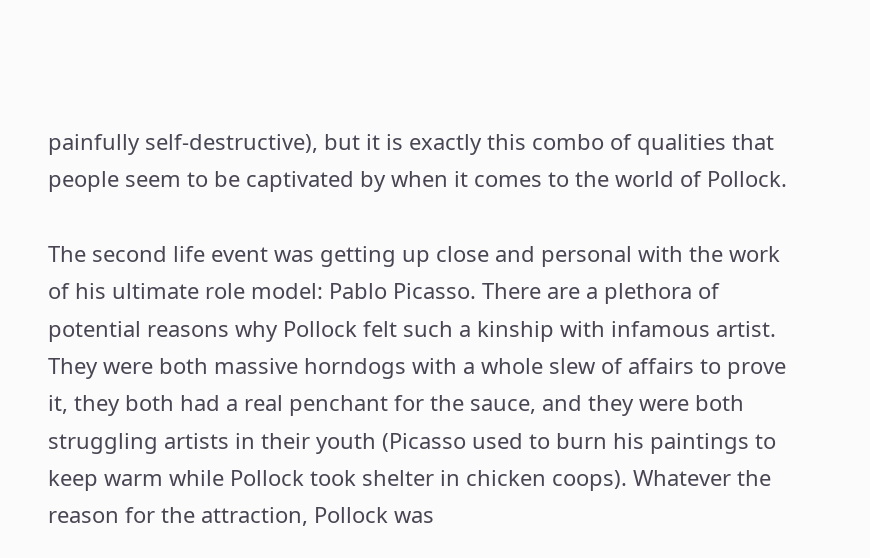painfully self-destructive), but it is exactly this combo of qualities that people seem to be captivated by when it comes to the world of Pollock.

The second life event was getting up close and personal with the work of his ultimate role model: Pablo Picasso. There are a plethora of potential reasons why Pollock felt such a kinship with infamous artist. They were both massive horndogs with a whole slew of affairs to prove it, they both had a real penchant for the sauce, and they were both struggling artists in their youth (Picasso used to burn his paintings to keep warm while Pollock took shelter in chicken coops). Whatever the reason for the attraction, Pollock was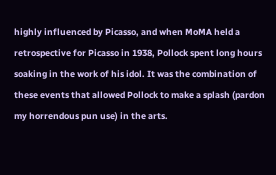highly influenced by Picasso, and when MoMA held a retrospective for Picasso in 1938, Pollock spent long hours soaking in the work of his idol. It was the combination of these events that allowed Pollock to make a splash (pardon my horrendous pun use) in the arts.